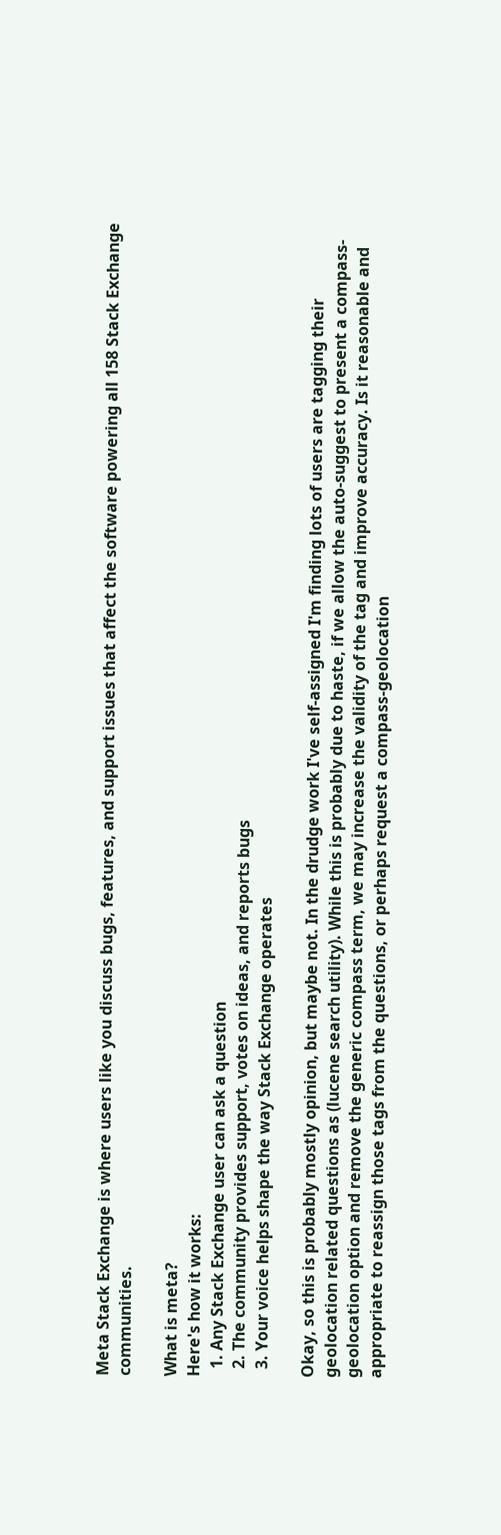Meta Stack Exchange is where users like you discuss bugs, features, and support issues that affect the software powering all 158 Stack Exchange communities.

What is meta?
Here's how it works:
  1. Any Stack Exchange user can ask a question
  2. The community provides support, votes on ideas, and reports bugs
  3. Your voice helps shape the way Stack Exchange operates

Okay, so this is probably mostly opinion, but maybe not. In the drudge work I've self-assigned I'm finding lots of users are tagging their geolocation related questions as (lucene search utility). While this is probably due to haste, if we allow the auto-suggest to present a compass-geolocation option and remove the generic compass term, we may increase the validity of the tag and improve accuracy. Is it reasonable and appropriate to reassign those tags from the questions, or perhaps request a compass-geolocation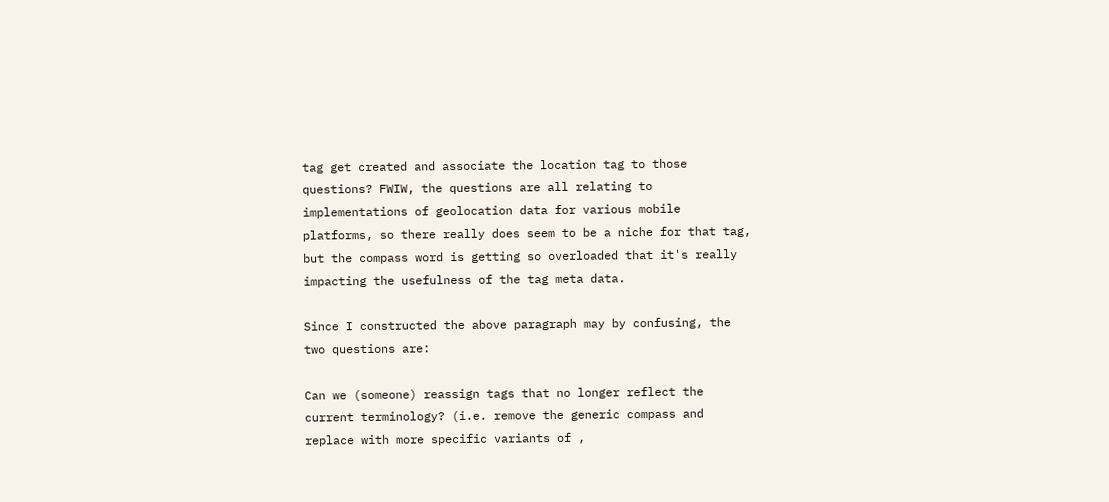tag get created and associate the location tag to those questions? FWIW, the questions are all relating to implementations of geolocation data for various mobile platforms, so there really does seem to be a niche for that tag, but the compass word is getting so overloaded that it's really impacting the usefulness of the tag meta data.

Since I constructed the above paragraph may by confusing, the two questions are:

Can we (someone) reassign tags that no longer reflect the current terminology? (i.e. remove the generic compass and replace with more specific variants of ,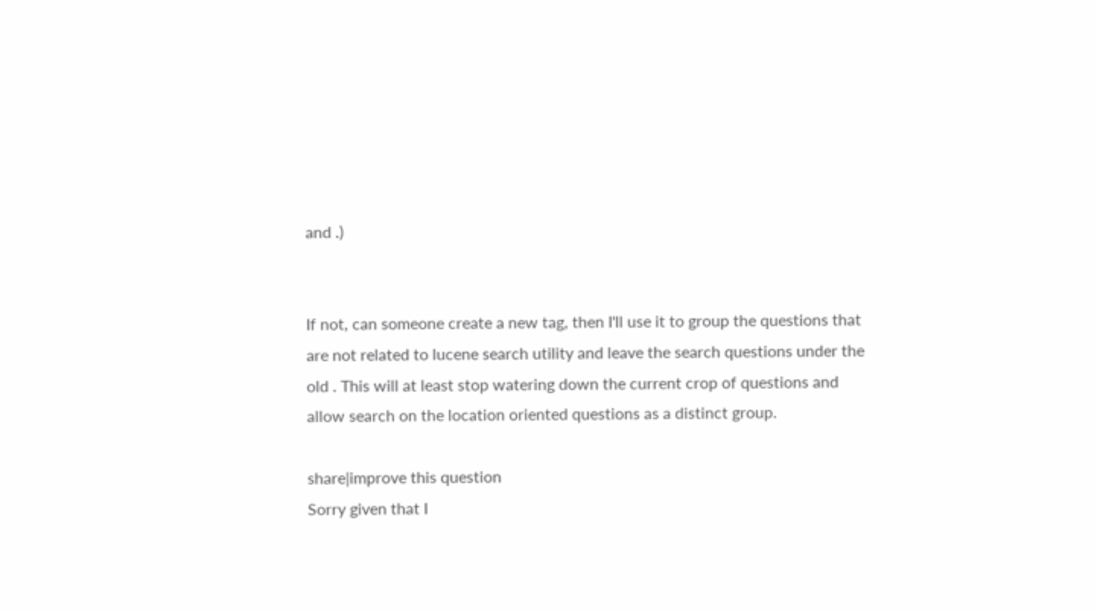and .)


If not, can someone create a new tag, then I'll use it to group the questions that are not related to lucene search utility and leave the search questions under the old . This will at least stop watering down the current crop of questions and allow search on the location oriented questions as a distinct group.

share|improve this question
Sorry given that I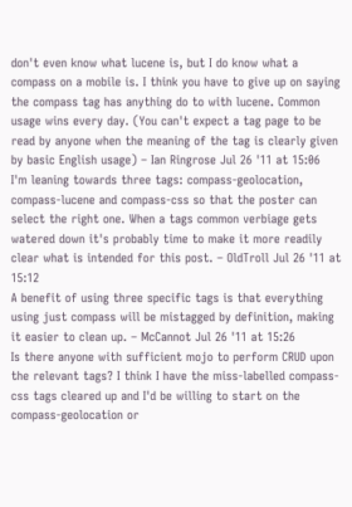don't even know what lucene is, but I do know what a compass on a mobile is. I think you have to give up on saying the compass tag has anything do to with lucene. Common usage wins every day. (You can't expect a tag page to be read by anyone when the meaning of the tag is clearly given by basic English usage) – Ian Ringrose Jul 26 '11 at 15:06
I'm leaning towards three tags: compass-geolocation, compass-lucene and compass-css so that the poster can select the right one. When a tags common verbiage gets watered down it's probably time to make it more readily clear what is intended for this post. – OldTroll Jul 26 '11 at 15:12
A benefit of using three specific tags is that everything using just compass will be mistagged by definition, making it easier to clean up. – McCannot Jul 26 '11 at 15:26
Is there anyone with sufficient mojo to perform CRUD upon the relevant tags? I think I have the miss-labelled compass-css tags cleared up and I'd be willing to start on the compass-geolocation or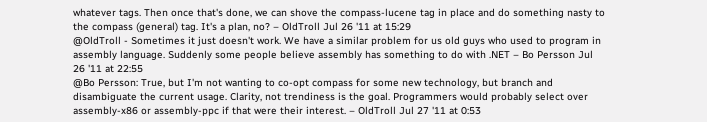whatever tags. Then once that's done, we can shove the compass-lucene tag in place and do something nasty to the compass (general) tag. It's a plan, no? – OldTroll Jul 26 '11 at 15:29
@OldTroll - Sometimes it just doesn't work. We have a similar problem for us old guys who used to program in assembly language. Suddenly some people believe assembly has something to do with .NET – Bo Persson Jul 26 '11 at 22:55
@Bo Persson: True, but I'm not wanting to co-opt compass for some new technology, but branch and disambiguate the current usage. Clarity, not trendiness is the goal. Programmers would probably select over assembly-x86 or assembly-ppc if that were their interest. – OldTroll Jul 27 '11 at 0:53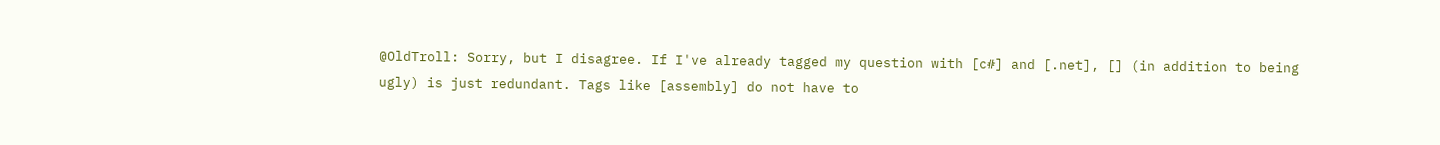@OldTroll: Sorry, but I disagree. If I've already tagged my question with [c#] and [.net], [] (in addition to being ugly) is just redundant. Tags like [assembly] do not have to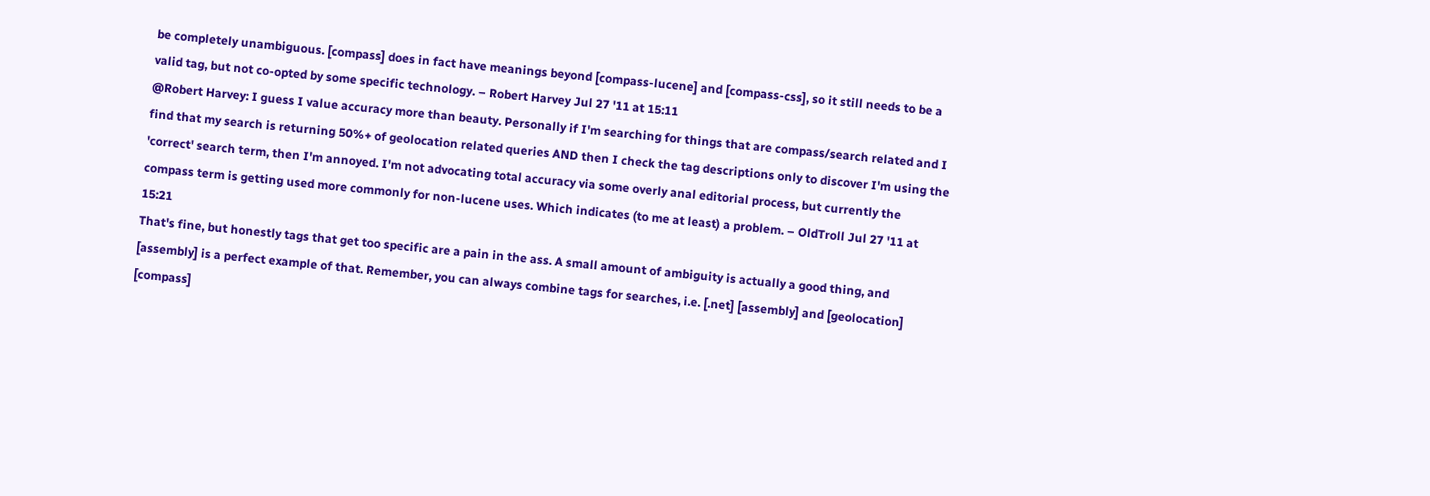be completely unambiguous. [compass] does in fact have meanings beyond [compass-lucene] and [compass-css], so it still needs to be a valid tag, but not co-opted by some specific technology. – Robert Harvey Jul 27 '11 at 15:11
@Robert Harvey: I guess I value accuracy more than beauty. Personally if I'm searching for things that are compass/search related and I find that my search is returning 50%+ of geolocation related queries AND then I check the tag descriptions only to discover I'm using the 'correct' search term, then I'm annoyed. I'm not advocating total accuracy via some overly anal editorial process, but currently the compass term is getting used more commonly for non-lucene uses. Which indicates (to me at least) a problem. – OldTroll Jul 27 '11 at 15:21
That's fine, but honestly tags that get too specific are a pain in the ass. A small amount of ambiguity is actually a good thing, and [assembly] is a perfect example of that. Remember, you can always combine tags for searches, i.e. [.net] [assembly] and [geolocation] [compass]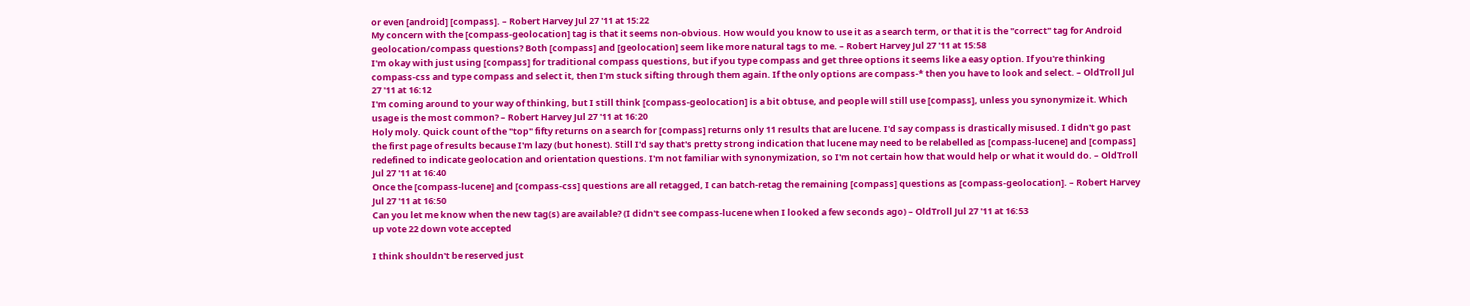or even [android] [compass]. – Robert Harvey Jul 27 '11 at 15:22
My concern with the [compass-geolocation] tag is that it seems non-obvious. How would you know to use it as a search term, or that it is the "correct" tag for Android geolocation/compass questions? Both [compass] and [geolocation] seem like more natural tags to me. – Robert Harvey Jul 27 '11 at 15:58
I'm okay with just using [compass] for traditional compass questions, but if you type compass and get three options it seems like a easy option. If you're thinking compass-css and type compass and select it, then I'm stuck sifting through them again. If the only options are compass-* then you have to look and select. – OldTroll Jul 27 '11 at 16:12
I'm coming around to your way of thinking, but I still think [compass-geolocation] is a bit obtuse, and people will still use [compass], unless you synonymize it. Which usage is the most common? – Robert Harvey Jul 27 '11 at 16:20
Holy moly. Quick count of the "top" fifty returns on a search for [compass] returns only 11 results that are lucene. I'd say compass is drastically misused. I didn't go past the first page of results because I'm lazy (but honest). Still I'd say that's pretty strong indication that lucene may need to be relabelled as [compass-lucene] and [compass] redefined to indicate geolocation and orientation questions. I'm not familiar with synonymization, so I'm not certain how that would help or what it would do. – OldTroll Jul 27 '11 at 16:40
Once the [compass-lucene] and [compass-css] questions are all retagged, I can batch-retag the remaining [compass] questions as [compass-geolocation]. – Robert Harvey Jul 27 '11 at 16:50
Can you let me know when the new tag(s) are available? (I didn't see compass-lucene when I looked a few seconds ago) – OldTroll Jul 27 '11 at 16:53
up vote 22 down vote accepted

I think shouldn't be reserved just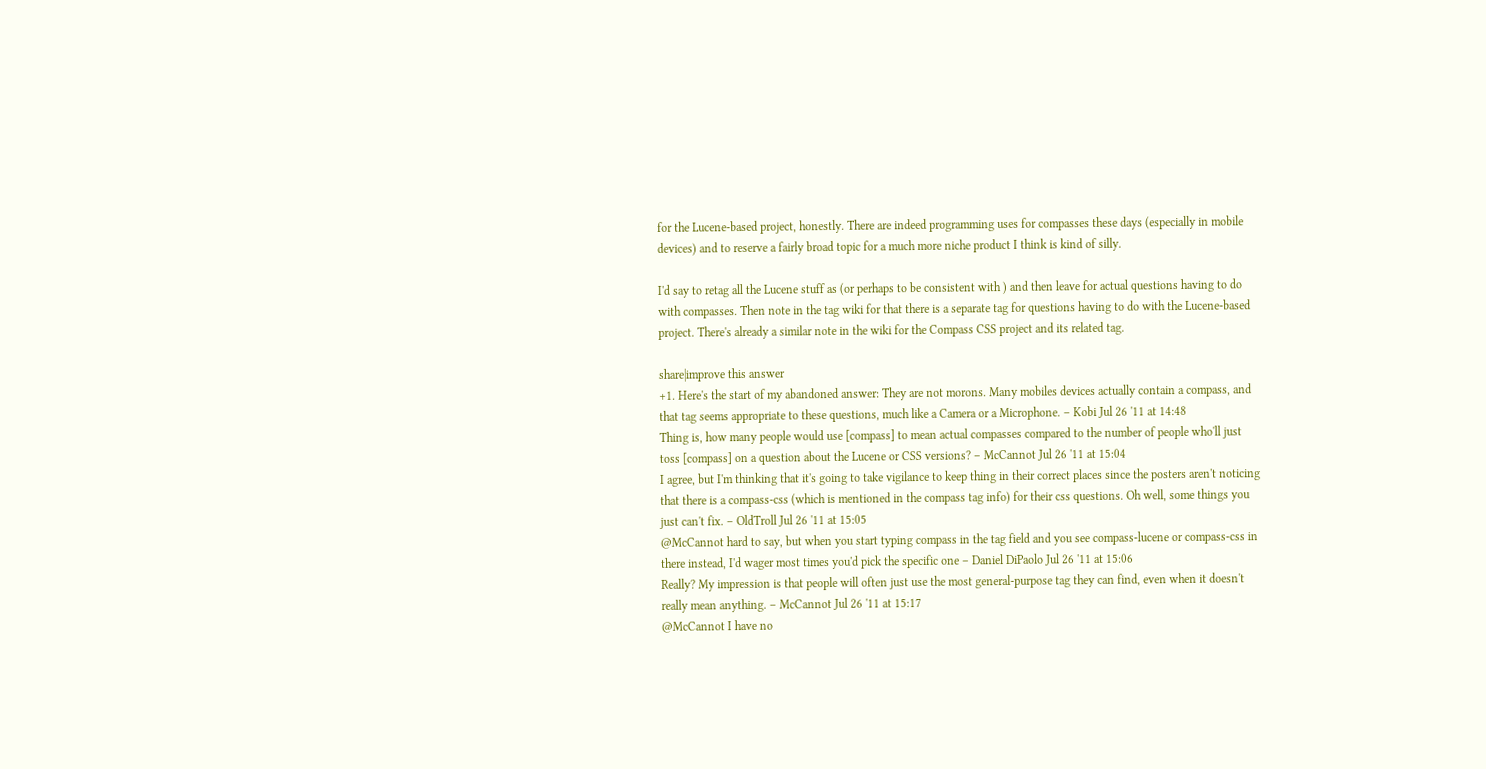for the Lucene-based project, honestly. There are indeed programming uses for compasses these days (especially in mobile devices) and to reserve a fairly broad topic for a much more niche product I think is kind of silly.

I'd say to retag all the Lucene stuff as (or perhaps to be consistent with ) and then leave for actual questions having to do with compasses. Then note in the tag wiki for that there is a separate tag for questions having to do with the Lucene-based project. There's already a similar note in the wiki for the Compass CSS project and its related tag.

share|improve this answer
+1. Here's the start of my abandoned answer: They are not morons. Many mobiles devices actually contain a compass, and that tag seems appropriate to these questions, much like a Camera or a Microphone. – Kobi Jul 26 '11 at 14:48
Thing is, how many people would use [compass] to mean actual compasses compared to the number of people who'll just toss [compass] on a question about the Lucene or CSS versions? – McCannot Jul 26 '11 at 15:04
I agree, but I'm thinking that it's going to take vigilance to keep thing in their correct places since the posters aren't noticing that there is a compass-css (which is mentioned in the compass tag info) for their css questions. Oh well, some things you just can't fix. – OldTroll Jul 26 '11 at 15:05
@McCannot hard to say, but when you start typing compass in the tag field and you see compass-lucene or compass-css in there instead, I'd wager most times you'd pick the specific one – Daniel DiPaolo Jul 26 '11 at 15:06
Really? My impression is that people will often just use the most general-purpose tag they can find, even when it doesn't really mean anything. – McCannot Jul 26 '11 at 15:17
@McCannot I have no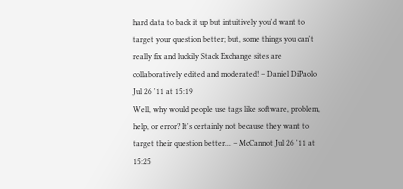hard data to back it up but intuitively you'd want to target your question better; but, some things you can't really fix and luckily Stack Exchange sites are collaboratively edited and moderated! – Daniel DiPaolo Jul 26 '11 at 15:19
Well, why would people use tags like software, problem, help, or error? It's certainly not because they want to target their question better... – McCannot Jul 26 '11 at 15:25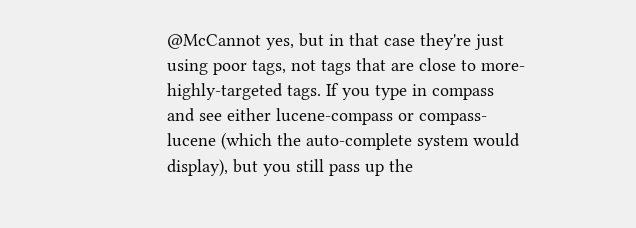@McCannot yes, but in that case they're just using poor tags, not tags that are close to more-highly-targeted tags. If you type in compass and see either lucene-compass or compass-lucene (which the auto-complete system would display), but you still pass up the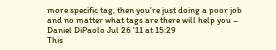more specific tag, then you're just doing a poor job and no matter what tags are there will help you – Daniel DiPaolo Jul 26 '11 at 15:29
This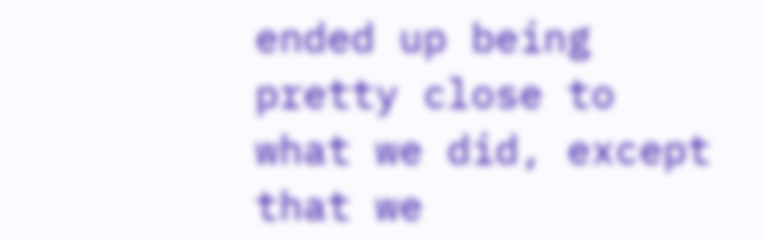ended up being pretty close to what we did, except that we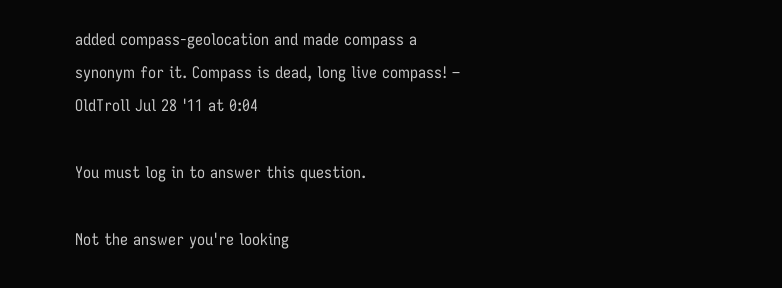added compass-geolocation and made compass a synonym for it. Compass is dead, long live compass! – OldTroll Jul 28 '11 at 0:04

You must log in to answer this question.

Not the answer you're looking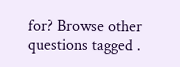for? Browse other questions tagged .